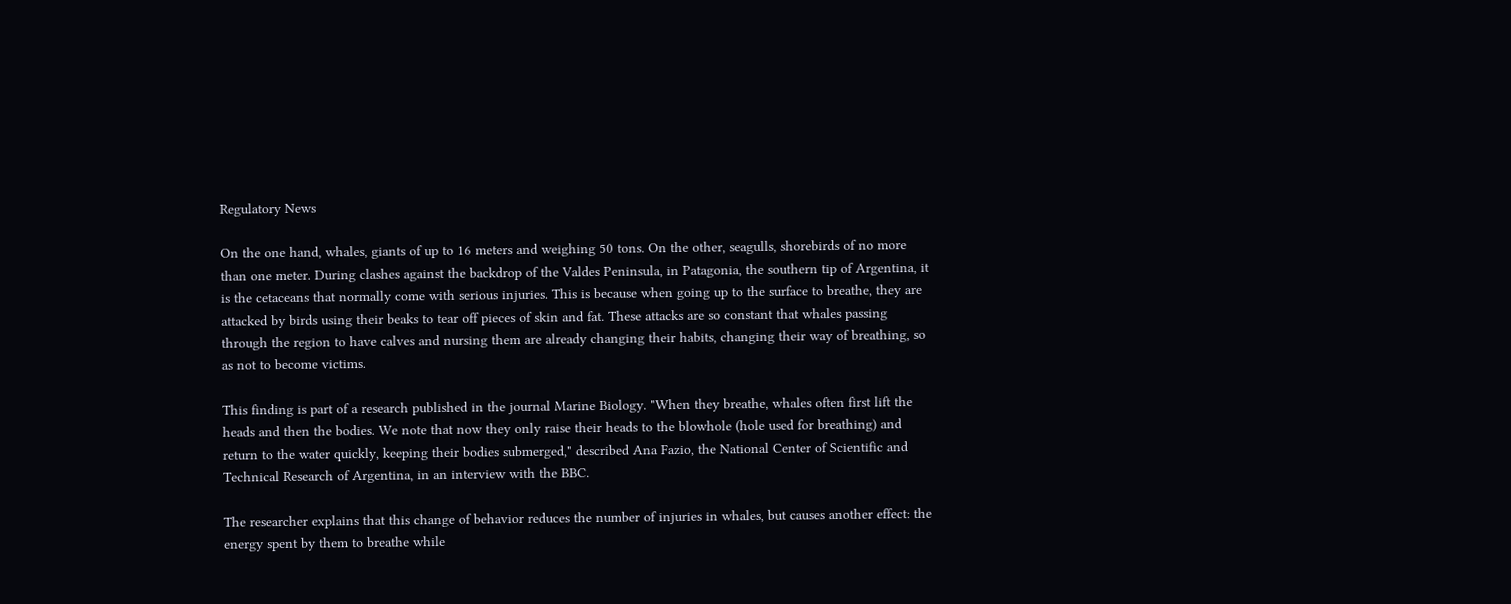Regulatory News

On the one hand, whales, giants of up to 16 meters and weighing 50 tons. On the other, seagulls, shorebirds of no more than one meter. During clashes against the backdrop of the Valdes Peninsula, in Patagonia, the southern tip of Argentina, it is the cetaceans that normally come with serious injuries. This is because when going up to the surface to breathe, they are attacked by birds using their beaks to tear off pieces of skin and fat. These attacks are so constant that whales passing through the region to have calves and nursing them are already changing their habits, changing their way of breathing, so as not to become victims.

This finding is part of a research published in the journal Marine Biology. "When they breathe, whales often first lift the heads and then the bodies. We note that now they only raise their heads to the blowhole (hole used for breathing) and return to the water quickly, keeping their bodies submerged," described Ana Fazio, the National Center of Scientific and Technical Research of Argentina, in an interview with the BBC.

The researcher explains that this change of behavior reduces the number of injuries in whales, but causes another effect: the energy spent by them to breathe while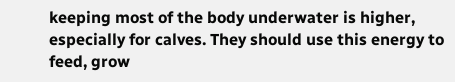keeping most of the body underwater is higher, especially for calves. They should use this energy to feed, grow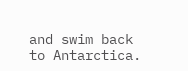and swim back to Antarctica.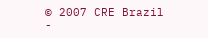© 2007 CRE Brazil -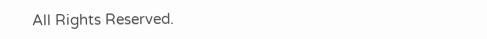All Rights Reserved.